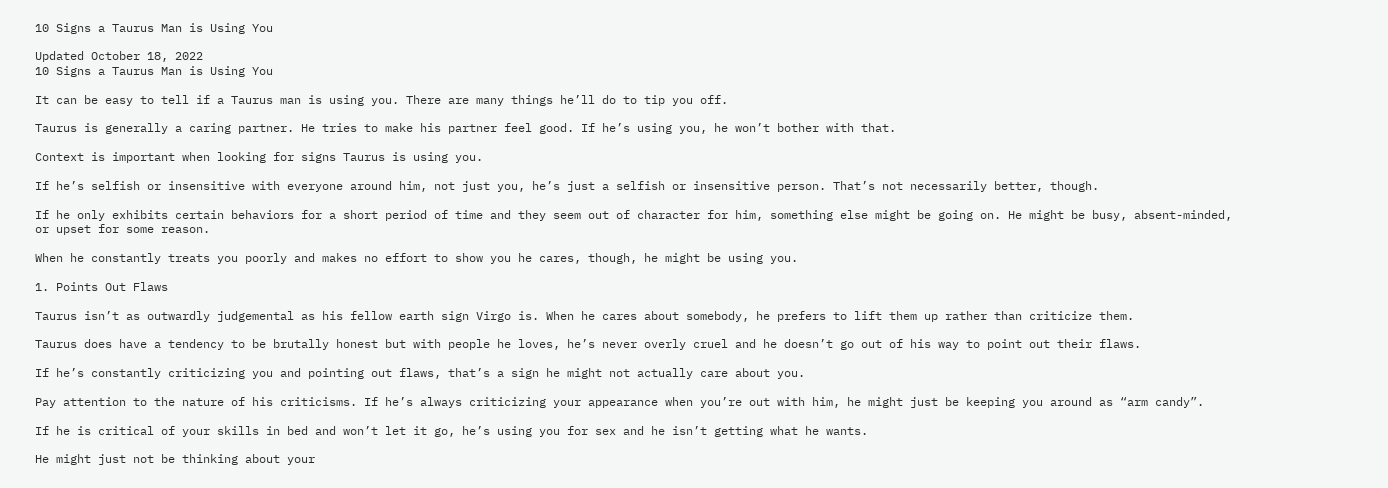10 Signs a Taurus Man is Using You

Updated October 18, 2022
10 Signs a Taurus Man is Using You

It can be easy to tell if a Taurus man is using you. There are many things he’ll do to tip you off.

Taurus is generally a caring partner. He tries to make his partner feel good. If he’s using you, he won’t bother with that.

Context is important when looking for signs Taurus is using you.

If he’s selfish or insensitive with everyone around him, not just you, he’s just a selfish or insensitive person. That’s not necessarily better, though.

If he only exhibits certain behaviors for a short period of time and they seem out of character for him, something else might be going on. He might be busy, absent-minded, or upset for some reason.

When he constantly treats you poorly and makes no effort to show you he cares, though, he might be using you.

1. Points Out Flaws

Taurus isn’t as outwardly judgemental as his fellow earth sign Virgo is. When he cares about somebody, he prefers to lift them up rather than criticize them.

Taurus does have a tendency to be brutally honest but with people he loves, he’s never overly cruel and he doesn’t go out of his way to point out their flaws.

If he’s constantly criticizing you and pointing out flaws, that’s a sign he might not actually care about you.

Pay attention to the nature of his criticisms. If he’s always criticizing your appearance when you’re out with him, he might just be keeping you around as “arm candy”.

If he is critical of your skills in bed and won’t let it go, he’s using you for sex and he isn’t getting what he wants.

He might just not be thinking about your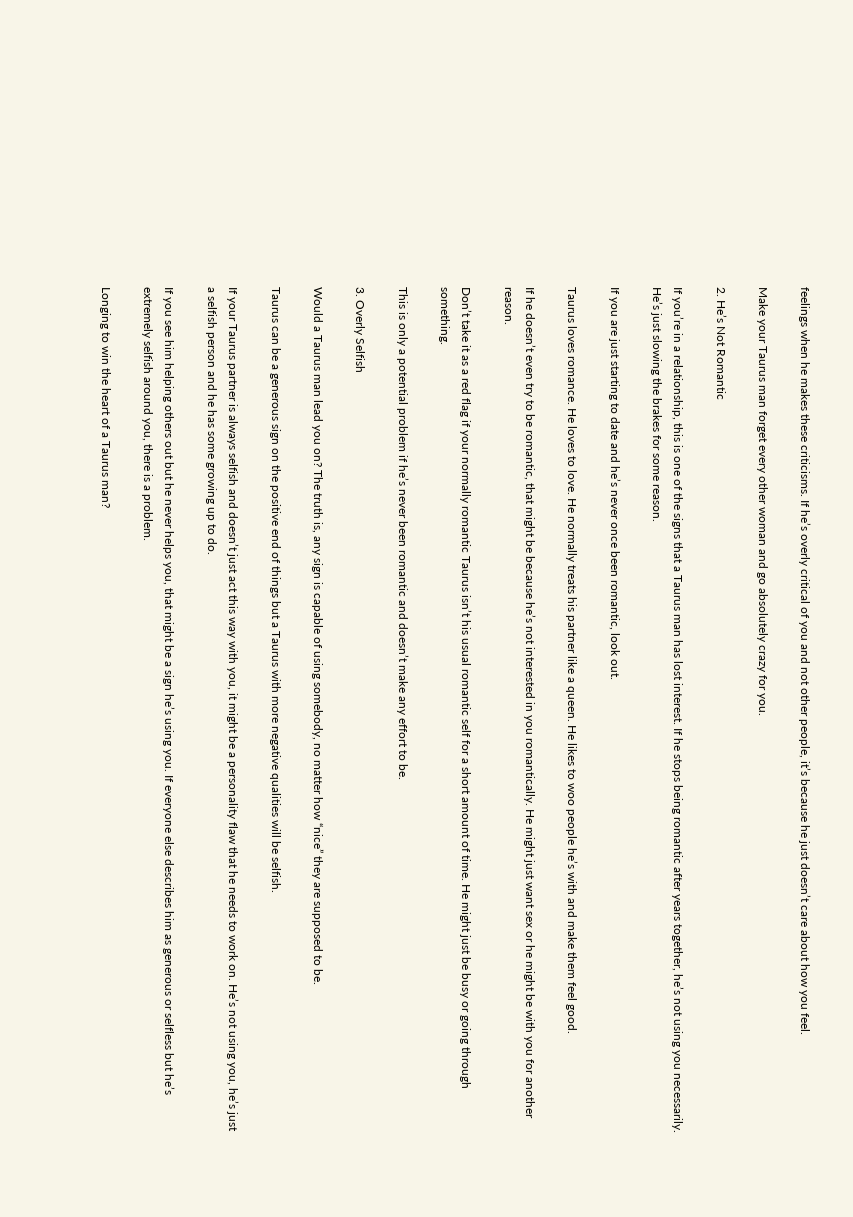feelings when he makes these criticisms. If he’s overly critical of you and not other people, it’s because he just doesn’t care about how you feel.

Make your Taurus man forget every other woman and go absolutely crazy for you.

2. He’s Not Romantic

If you’re in a relationship, this is one of the signs that a Taurus man has lost interest. If he stops being romantic after years together, he’s not using you necessarily. He’s just slowing the brakes for some reason.

If you are just starting to date and he’s never once been romantic, look out.

Taurus loves romance. He loves to love. He normally treats his partner like a queen. He likes to woo people he’s with and make them feel good.

If he doesn’t even try to be romantic, that might be because he’s not interested in you romantically. He might just want sex or he might be with you for another reason.

Don’t take it as a red flag if your normally romantic Taurus isn’t his usual romantic self for a short amount of time. He might just be busy or going through something.

This is only a potential problem if he’s never been romantic and doesn’t make any effort to be.

3. Overly Selfish

Would a Taurus man lead you on? The truth is, any sign is capable of using somebody, no matter how “nice” they are supposed to be.

Taurus can be a generous sign on the positive end of things but a Taurus with more negative qualities will be selfish.

If your Taurus partner is always selfish and doesn’t just act this way with you, it might be a personality flaw that he needs to work on. He’s not using you, he’s just a selfish person and he has some growing up to do.

If you see him helping others out but he never helps you, that might be a sign he’s using you. If everyone else describes him as generous or selfless but he’s extremely selfish around you, there is a problem.

Longing to win the heart of a Taurus man?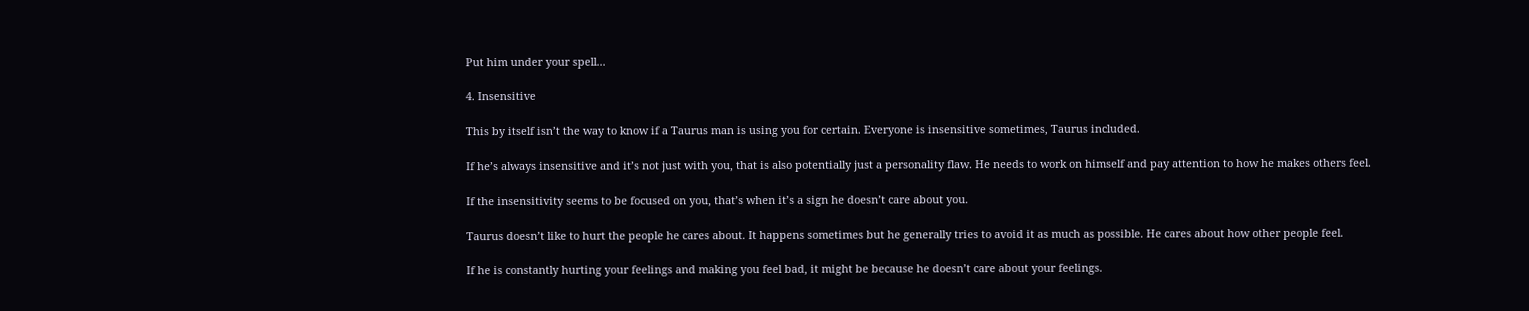Put him under your spell...

4. Insensitive

This by itself isn’t the way to know if a Taurus man is using you for certain. Everyone is insensitive sometimes, Taurus included.

If he’s always insensitive and it’s not just with you, that is also potentially just a personality flaw. He needs to work on himself and pay attention to how he makes others feel.

If the insensitivity seems to be focused on you, that’s when it’s a sign he doesn’t care about you.

Taurus doesn’t like to hurt the people he cares about. It happens sometimes but he generally tries to avoid it as much as possible. He cares about how other people feel.

If he is constantly hurting your feelings and making you feel bad, it might be because he doesn’t care about your feelings.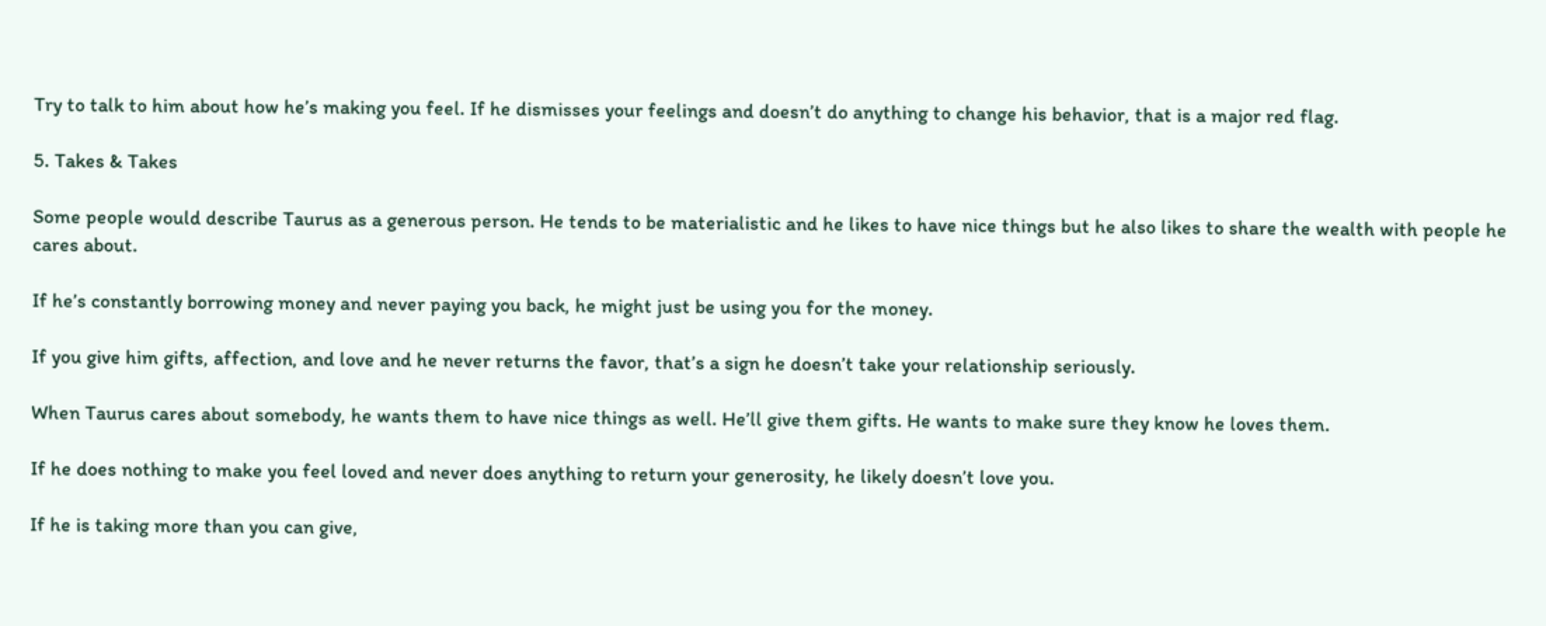Try to talk to him about how he’s making you feel. If he dismisses your feelings and doesn’t do anything to change his behavior, that is a major red flag.

5. Takes & Takes

Some people would describe Taurus as a generous person. He tends to be materialistic and he likes to have nice things but he also likes to share the wealth with people he cares about.

If he’s constantly borrowing money and never paying you back, he might just be using you for the money.

If you give him gifts, affection, and love and he never returns the favor, that’s a sign he doesn’t take your relationship seriously.

When Taurus cares about somebody, he wants them to have nice things as well. He’ll give them gifts. He wants to make sure they know he loves them.

If he does nothing to make you feel loved and never does anything to return your generosity, he likely doesn’t love you.

If he is taking more than you can give,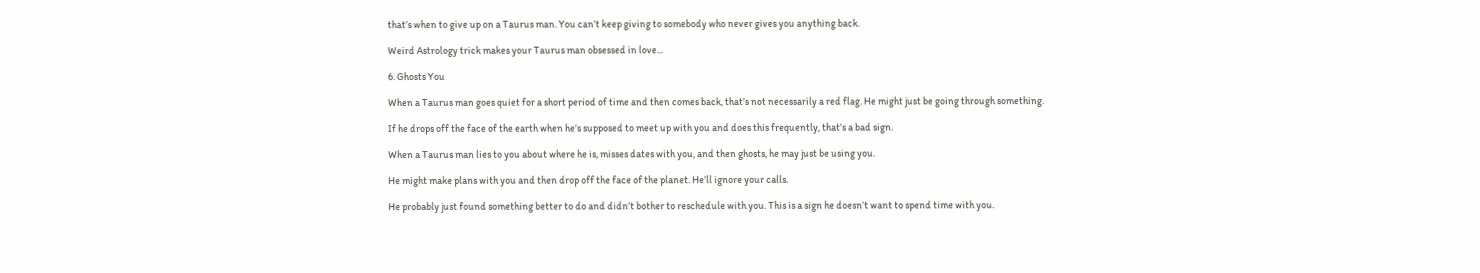that’s when to give up on a Taurus man. You can’t keep giving to somebody who never gives you anything back.

Weird Astrology trick makes your Taurus man obsessed in love...

6. Ghosts You

When a Taurus man goes quiet for a short period of time and then comes back, that’s not necessarily a red flag. He might just be going through something.

If he drops off the face of the earth when he’s supposed to meet up with you and does this frequently, that’s a bad sign.

When a Taurus man lies to you about where he is, misses dates with you, and then ghosts, he may just be using you.

He might make plans with you and then drop off the face of the planet. He’ll ignore your calls.

He probably just found something better to do and didn’t bother to reschedule with you. This is a sign he doesn’t want to spend time with you.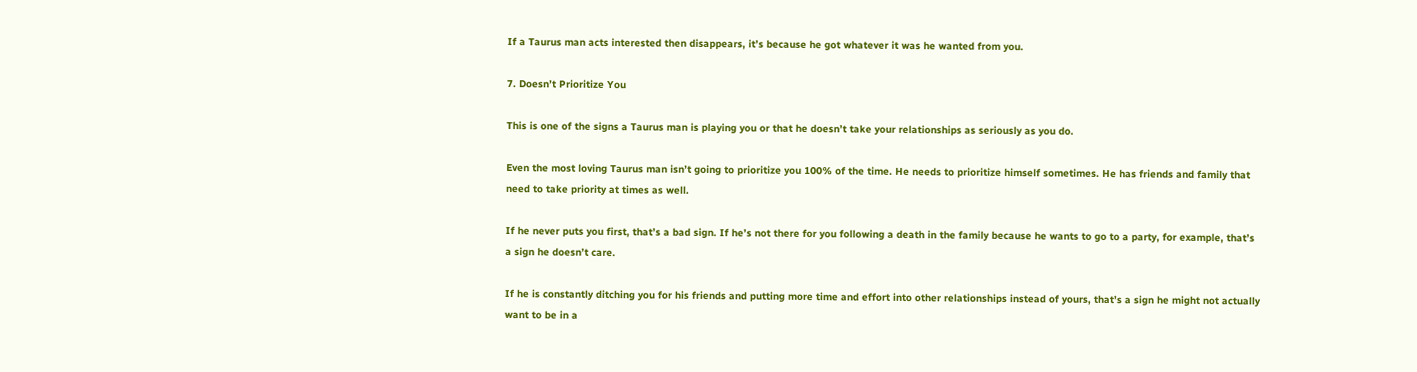If a Taurus man acts interested then disappears, it’s because he got whatever it was he wanted from you.

7. Doesn’t Prioritize You

This is one of the signs a Taurus man is playing you or that he doesn’t take your relationships as seriously as you do.

Even the most loving Taurus man isn’t going to prioritize you 100% of the time. He needs to prioritize himself sometimes. He has friends and family that need to take priority at times as well.

If he never puts you first, that’s a bad sign. If he’s not there for you following a death in the family because he wants to go to a party, for example, that’s a sign he doesn’t care.

If he is constantly ditching you for his friends and putting more time and effort into other relationships instead of yours, that’s a sign he might not actually want to be in a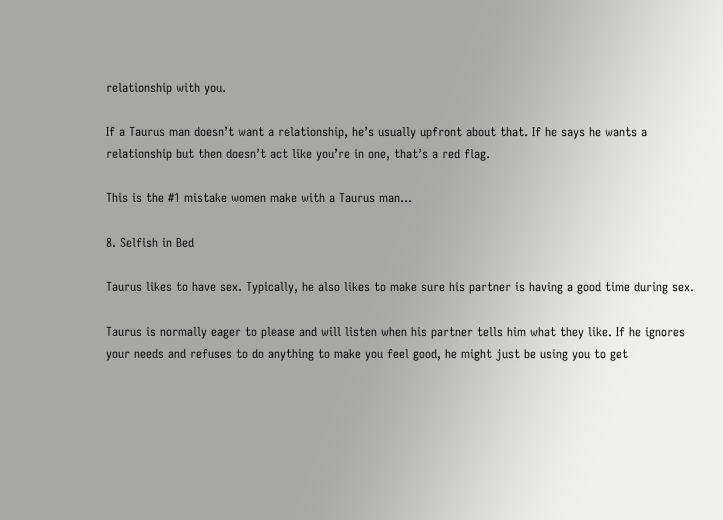relationship with you.

If a Taurus man doesn’t want a relationship, he’s usually upfront about that. If he says he wants a relationship but then doesn’t act like you’re in one, that’s a red flag.

This is the #1 mistake women make with a Taurus man...

8. Selfish in Bed

Taurus likes to have sex. Typically, he also likes to make sure his partner is having a good time during sex.

Taurus is normally eager to please and will listen when his partner tells him what they like. If he ignores your needs and refuses to do anything to make you feel good, he might just be using you to get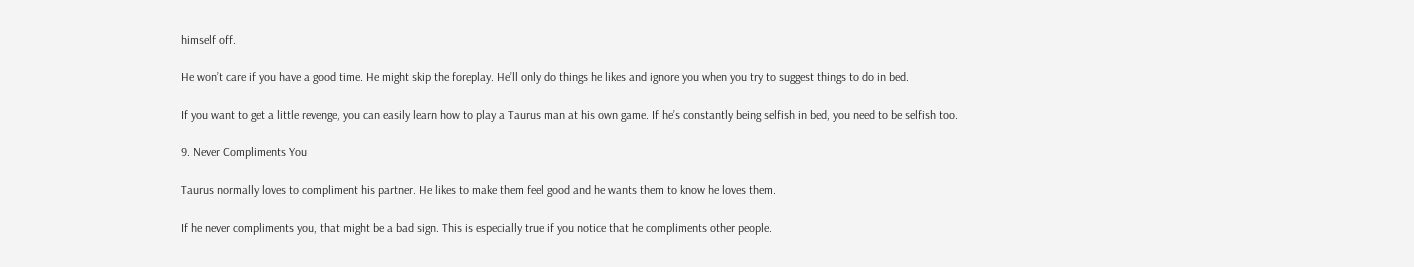himself off.

He won’t care if you have a good time. He might skip the foreplay. He’ll only do things he likes and ignore you when you try to suggest things to do in bed.

If you want to get a little revenge, you can easily learn how to play a Taurus man at his own game. If he’s constantly being selfish in bed, you need to be selfish too.

9. Never Compliments You

Taurus normally loves to compliment his partner. He likes to make them feel good and he wants them to know he loves them.

If he never compliments you, that might be a bad sign. This is especially true if you notice that he compliments other people.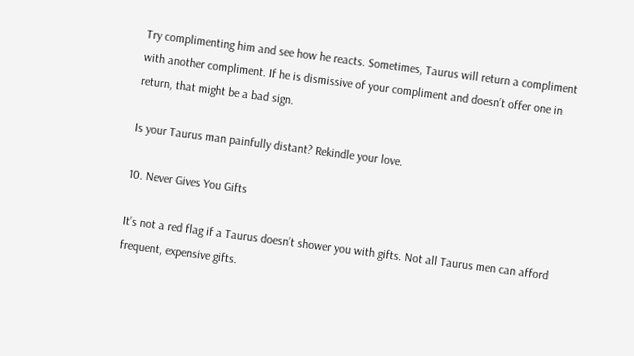Try complimenting him and see how he reacts. Sometimes, Taurus will return a compliment with another compliment. If he is dismissive of your compliment and doesn’t offer one in return, that might be a bad sign.

Is your Taurus man painfully distant? Rekindle your love.

10. Never Gives You Gifts

It’s not a red flag if a Taurus doesn’t shower you with gifts. Not all Taurus men can afford frequent, expensive gifts.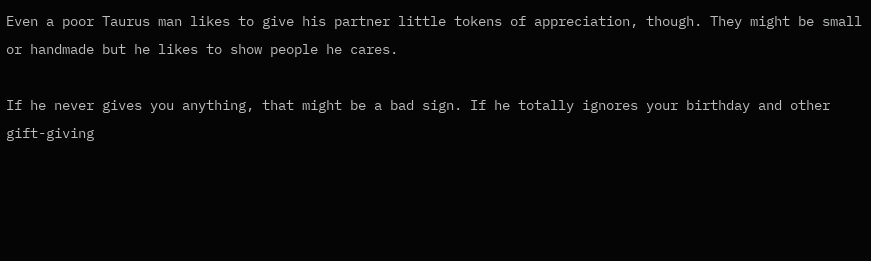Even a poor Taurus man likes to give his partner little tokens of appreciation, though. They might be small or handmade but he likes to show people he cares.

If he never gives you anything, that might be a bad sign. If he totally ignores your birthday and other gift-giving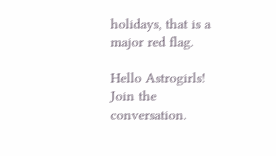holidays, that is a major red flag.

Hello Astrogirls! Join the conversation.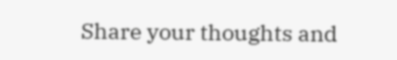Share your thoughts and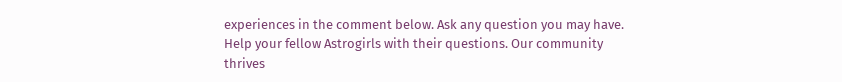experiences in the comment below. Ask any question you may have. Help your fellow Astrogirls with their questions. Our community thrives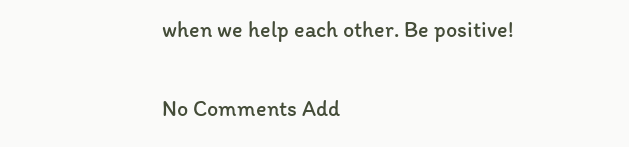when we help each other. Be positive!

No Comments Add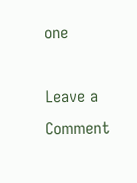one

Leave a Comment